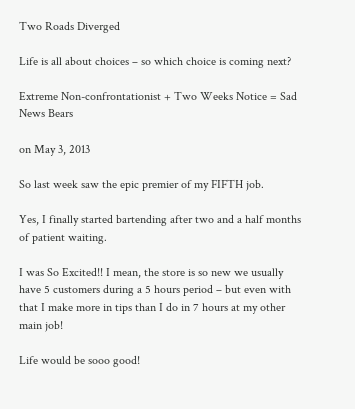Two Roads Diverged

Life is all about choices – so which choice is coming next?

Extreme Non-confrontationist + Two Weeks Notice = Sad News Bears

on May 3, 2013

So last week saw the epic premier of my FIFTH job.

Yes, I finally started bartending after two and a half months of patient waiting.

I was So Excited!! I mean, the store is so new we usually have 5 customers during a 5 hours period – but even with that I make more in tips than I do in 7 hours at my other main job!

Life would be sooo good!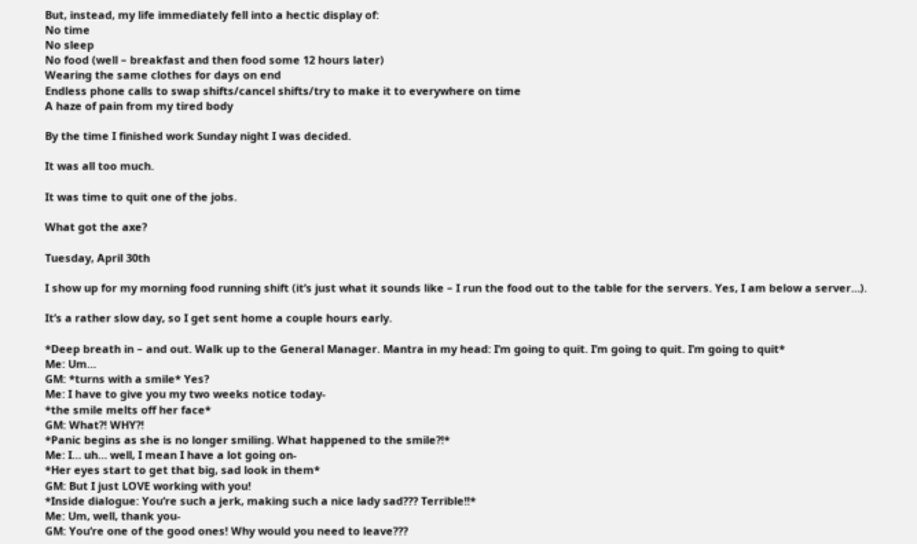But, instead, my life immediately fell into a hectic display of:
No time
No sleep
No food (well – breakfast and then food some 12 hours later)
Wearing the same clothes for days on end
Endless phone calls to swap shifts/cancel shifts/try to make it to everywhere on time
A haze of pain from my tired body

By the time I finished work Sunday night I was decided.

It was all too much.

It was time to quit one of the jobs.

What got the axe?

Tuesday, April 30th

I show up for my morning food running shift (it’s just what it sounds like – I run the food out to the table for the servers. Yes, I am below a server…).

It’s a rather slow day, so I get sent home a couple hours early.

*Deep breath in – and out. Walk up to the General Manager. Mantra in my head: I’m going to quit. I’m going to quit. I’m going to quit*
Me: Um…
GM: *turns with a smile* Yes?
Me: I have to give you my two weeks notice today-
*the smile melts off her face*
GM: What?! WHY?!
*Panic begins as she is no longer smiling. What happened to the smile?!*
Me: I… uh… well, I mean I have a lot going on-
*Her eyes start to get that big, sad look in them*
GM: But I just LOVE working with you!
*Inside dialogue: You’re such a jerk, making such a nice lady sad??? Terrible!!*
Me: Um, well, thank you-
GM: You’re one of the good ones! Why would you need to leave???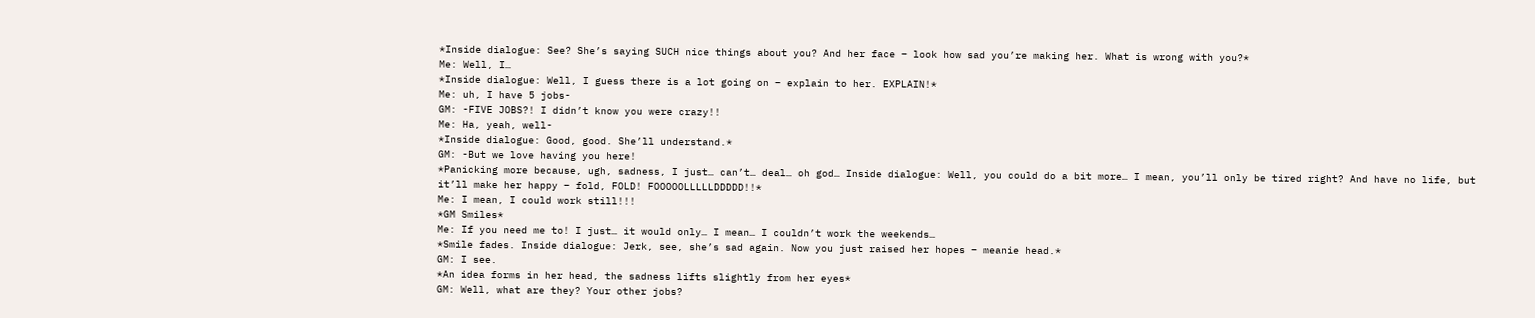*Inside dialogue: See? She’s saying SUCH nice things about you? And her face – look how sad you’re making her. What is wrong with you?*
Me: Well, I…
*Inside dialogue: Well, I guess there is a lot going on – explain to her. EXPLAIN!*
Me: uh, I have 5 jobs-
GM: -FIVE JOBS?! I didn’t know you were crazy!!
Me: Ha, yeah, well-
*Inside dialogue: Good, good. She’ll understand.*
GM: -But we love having you here!
*Panicking more because, ugh, sadness, I just… can’t… deal… oh god… Inside dialogue: Well, you could do a bit more… I mean, you’ll only be tired right? And have no life, but it’ll make her happy – fold, FOLD! FOOOOOLLLLLDDDDD!!*
Me: I mean, I could work still!!!
*GM Smiles*
Me: If you need me to! I just… it would only… I mean… I couldn’t work the weekends…
*Smile fades. Inside dialogue: Jerk, see, she’s sad again. Now you just raised her hopes – meanie head.*
GM: I see.
*An idea forms in her head, the sadness lifts slightly from her eyes*
GM: Well, what are they? Your other jobs?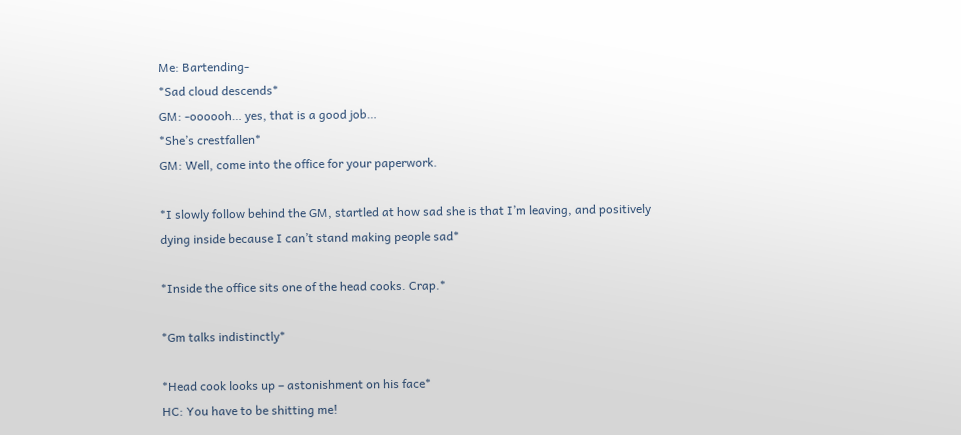Me: Bartending-
*Sad cloud descends*
GM: -oooooh… yes, that is a good job…
*She’s crestfallen*
GM: Well, come into the office for your paperwork.

*I slowly follow behind the GM, startled at how sad she is that I’m leaving, and positively dying inside because I can’t stand making people sad*

*Inside the office sits one of the head cooks. Crap.*

*Gm talks indistinctly*

*Head cook looks up – astonishment on his face*
HC: You have to be shitting me!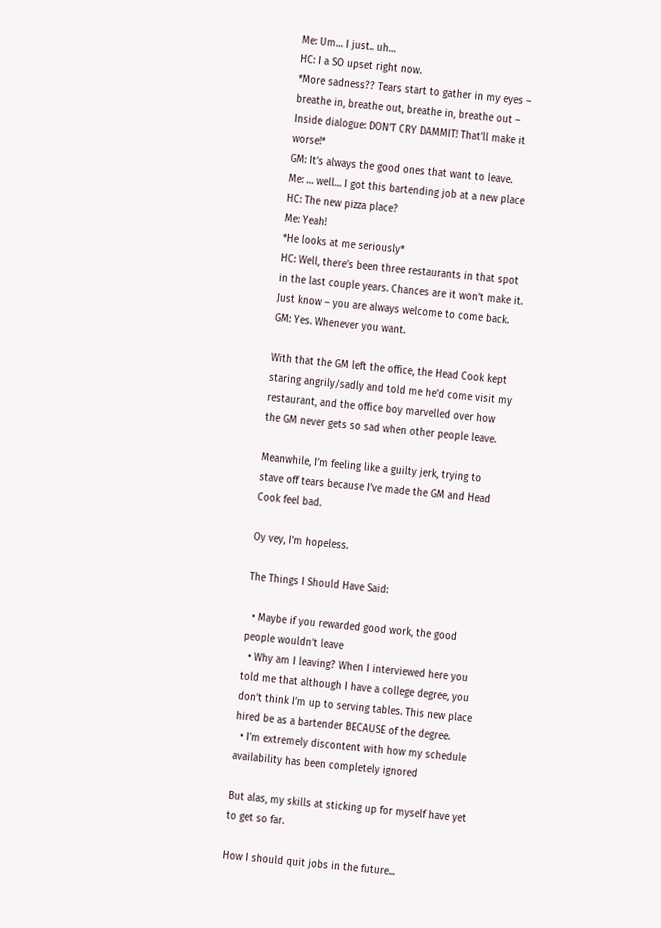Me: Um… I just.. uh…
HC: I a SO upset right now.
*More sadness?? Tears start to gather in my eyes – breathe in, breathe out, breathe in, breathe out – Inside dialogue: DON’T CRY DAMMIT! That’ll make it worse!*
GM: It’s always the good ones that want to leave.
Me: … well… I got this bartending job at a new place
HC: The new pizza place?
Me: Yeah!
*He looks at me seriously*
HC: Well, there’s been three restaurants in that spot in the last couple years. Chances are it won’t make it. Just know – you are always welcome to come back.
GM: Yes. Whenever you want.

With that the GM left the office, the Head Cook kept staring angrily/sadly and told me he’d come visit my restaurant, and the office boy marvelled over how the GM never gets so sad when other people leave.

Meanwhile, I’m feeling like a guilty jerk, trying to stave off tears because I’ve made the GM and Head Cook feel bad.

Oy vey, I’m hopeless.

The Things I Should Have Said:

  • Maybe if you rewarded good work, the good people wouldn’t leave
  • Why am I leaving? When I interviewed here you told me that although I have a college degree, you don’t think I’m up to serving tables. This new place hired be as a bartender BECAUSE of the degree.
  • I’m extremely discontent with how my schedule availability has been completely ignored

But alas, my skills at sticking up for myself have yet to get so far.

How I should quit jobs in the future...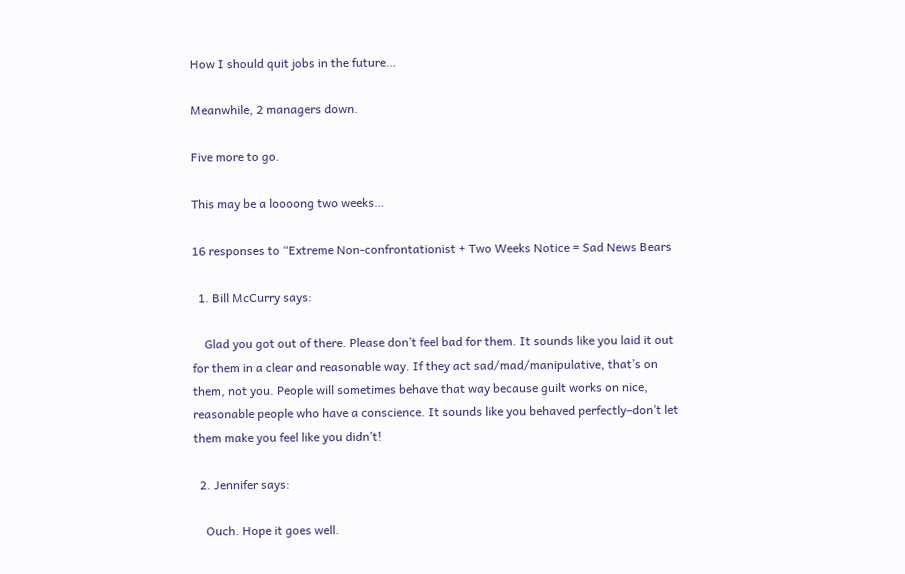How I should quit jobs in the future…

Meanwhile, 2 managers down.

Five more to go.

This may be a loooong two weeks…

16 responses to “Extreme Non-confrontationist + Two Weeks Notice = Sad News Bears

  1. Bill McCurry says:

    Glad you got out of there. Please don’t feel bad for them. It sounds like you laid it out for them in a clear and reasonable way. If they act sad/mad/manipulative, that’s on them, not you. People will sometimes behave that way because guilt works on nice, reasonable people who have a conscience. It sounds like you behaved perfectly–don’t let them make you feel like you didn’t!

  2. Jennifer says:

    Ouch. Hope it goes well.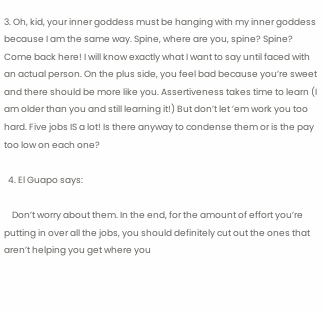3. Oh, kid, your inner goddess must be hanging with my inner goddess because I am the same way. Spine, where are you, spine? Spine? Come back here! I will know exactly what I want to say until faced with an actual person. On the plus side, you feel bad because you’re sweet and there should be more like you. Assertiveness takes time to learn (I am older than you and still learning it!) But don’t let ’em work you too hard. Five jobs IS a lot! Is there anyway to condense them or is the pay too low on each one?

  4. El Guapo says:

    Don’t worry about them. In the end, for the amount of effort you’re putting in over all the jobs, you should definitely cut out the ones that aren’t helping you get where you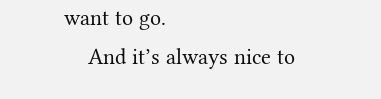want to go.
    And it’s always nice to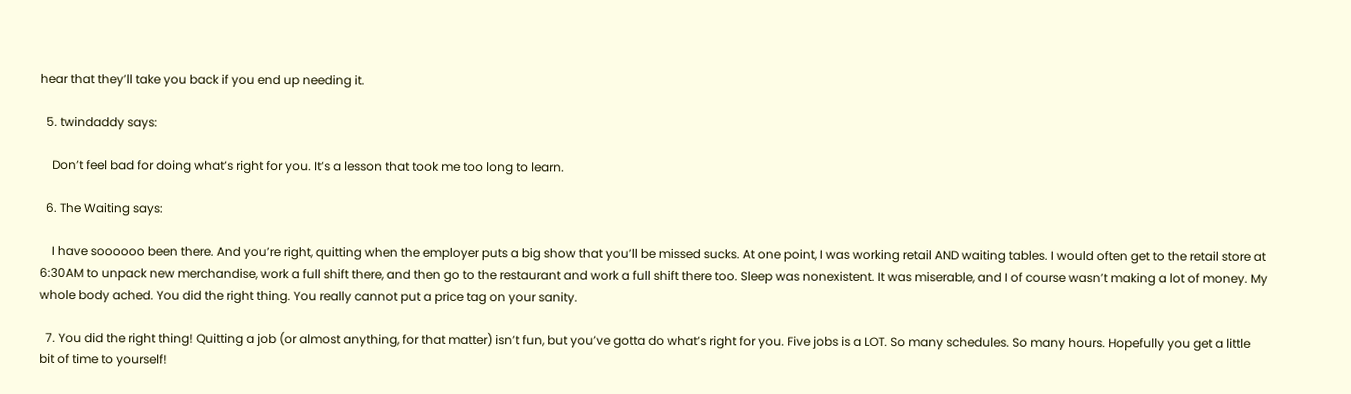hear that they’ll take you back if you end up needing it.

  5. twindaddy says:

    Don’t feel bad for doing what’s right for you. It’s a lesson that took me too long to learn.

  6. The Waiting says:

    I have soooooo been there. And you’re right, quitting when the employer puts a big show that you’ll be missed sucks. At one point, I was working retail AND waiting tables. I would often get to the retail store at 6:30AM to unpack new merchandise, work a full shift there, and then go to the restaurant and work a full shift there too. Sleep was nonexistent. It was miserable, and I of course wasn’t making a lot of money. My whole body ached. You did the right thing. You really cannot put a price tag on your sanity.

  7. You did the right thing! Quitting a job (or almost anything, for that matter) isn’t fun, but you’ve gotta do what’s right for you. Five jobs is a LOT. So many schedules. So many hours. Hopefully you get a little bit of time to yourself!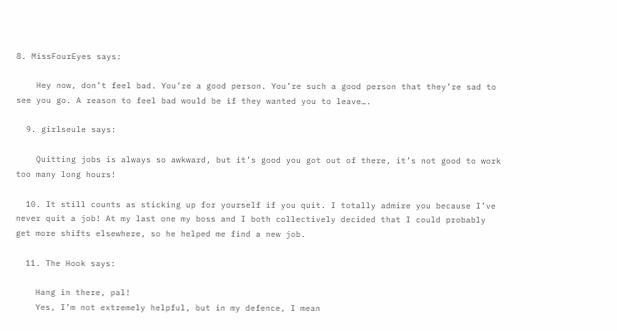8. MissFourEyes says:

    Hey now, don’t feel bad. You’re a good person. You’re such a good person that they’re sad to see you go. A reason to feel bad would be if they wanted you to leave….

  9. girlseule says:

    Quitting jobs is always so awkward, but it’s good you got out of there, it’s not good to work too many long hours!

  10. It still counts as sticking up for yourself if you quit. I totally admire you because I’ve never quit a job! At my last one my boss and I both collectively decided that I could probably get more shifts elsewhere, so he helped me find a new job.

  11. The Hook says:

    Hang in there, pal!
    Yes, I’m not extremely helpful, but in my defence, I mean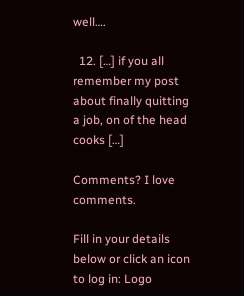well….

  12. […] if you all remember my post about finally quitting a job, on of the head cooks […]

Comments? I love comments.

Fill in your details below or click an icon to log in: Logo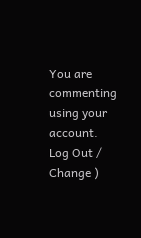You are commenting using your account. Log Out / Change )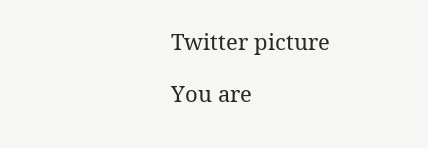Twitter picture

You are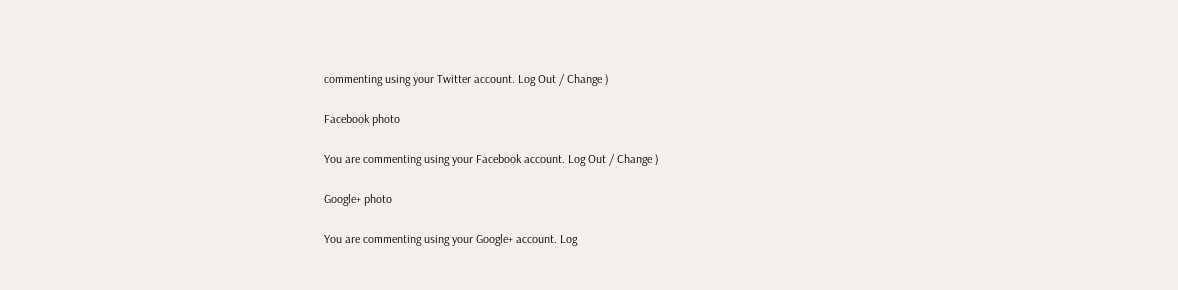commenting using your Twitter account. Log Out / Change )

Facebook photo

You are commenting using your Facebook account. Log Out / Change )

Google+ photo

You are commenting using your Google+ account. Log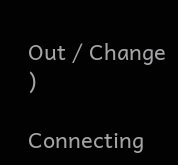Out / Change )

Connecting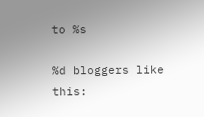to %s

%d bloggers like this: